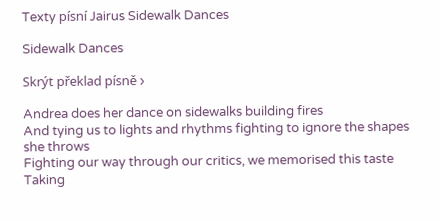Texty písní Jairus Sidewalk Dances

Sidewalk Dances

Skrýt překlad písně ›

Andrea does her dance on sidewalks building fires
And tying us to lights and rhythms fighting to ignore the shapes she throws
Fighting our way through our critics, we memorised this taste
Taking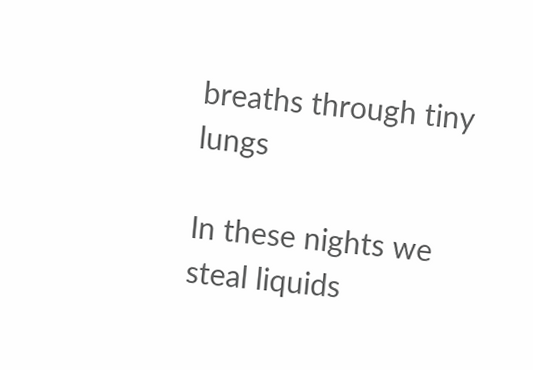breaths through tiny lungs

In these nights we steal liquids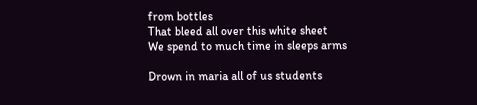from bottles
That bleed all over this white sheet
We spend to much time in sleeps arms

Drown in maria all of us students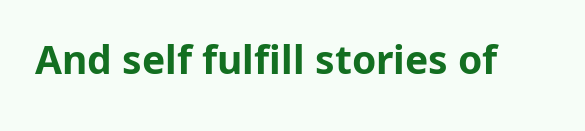And self fulfill stories of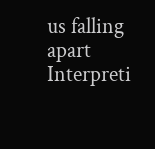us falling apart
Interpreti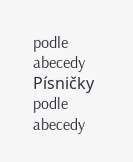podle abecedy Písničky podle abecedy